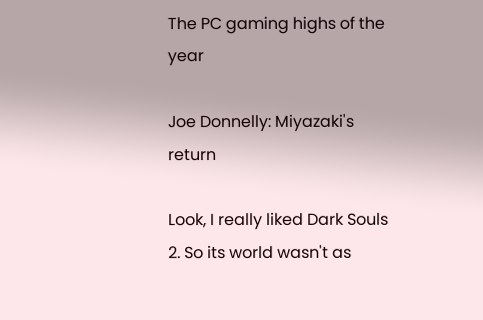The PC gaming highs of the year

Joe Donnelly: Miyazaki's return

Look, I really liked Dark Souls 2. So its world wasn't as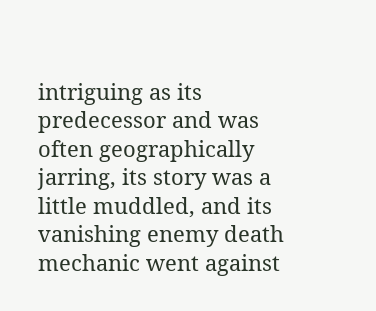intriguing as its predecessor and was often geographically jarring, its story was a little muddled, and its vanishing enemy death mechanic went against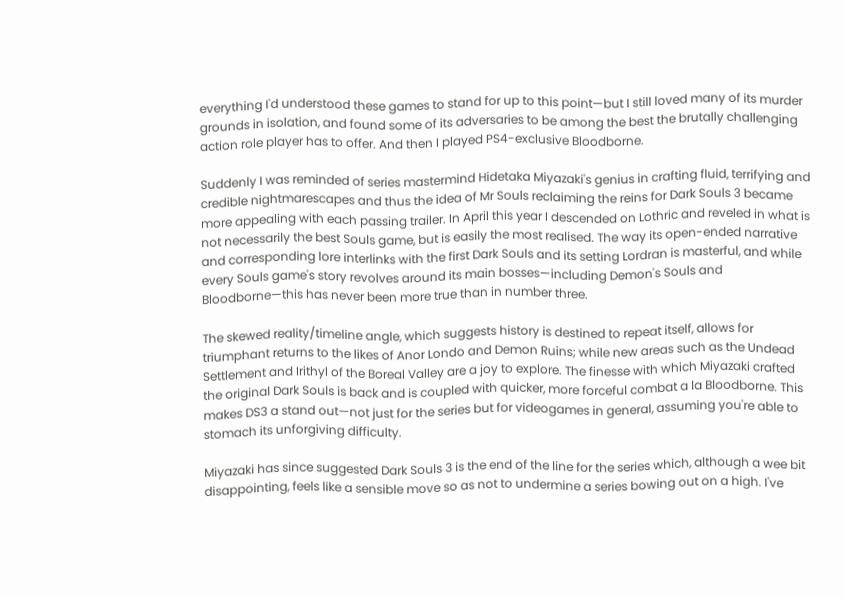everything I'd understood these games to stand for up to this point—but I still loved many of its murder grounds in isolation, and found some of its adversaries to be among the best the brutally challenging action role player has to offer. And then I played PS4-exclusive Bloodborne.

Suddenly I was reminded of series mastermind Hidetaka Miyazaki's genius in crafting fluid, terrifying and credible nightmarescapes and thus the idea of Mr Souls reclaiming the reins for Dark Souls 3 became more appealing with each passing trailer. In April this year I descended on Lothric and reveled in what is not necessarily the best Souls game, but is easily the most realised. The way its open-ended narrative and corresponding lore interlinks with the first Dark Souls and its setting Lordran is masterful, and while every Souls game's story revolves around its main bosses—including Demon's Souls and Bloodborne—this has never been more true than in number three.

The skewed reality/timeline angle, which suggests history is destined to repeat itself, allows for triumphant returns to the likes of Anor Londo and Demon Ruins; while new areas such as the Undead Settlement and Irithyl of the Boreal Valley are a joy to explore. The finesse with which Miyazaki crafted the original Dark Souls is back and is coupled with quicker, more forceful combat a la Bloodborne. This makes DS3 a stand out—not just for the series but for videogames in general, assuming you're able to stomach its unforgiving difficulty.

Miyazaki has since suggested Dark Souls 3 is the end of the line for the series which, although a wee bit disappointing, feels like a sensible move so as not to undermine a series bowing out on a high. I've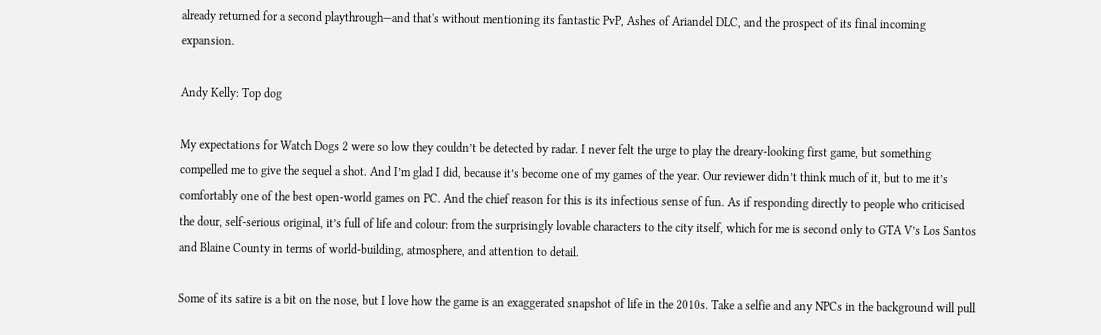already returned for a second playthrough—and that's without mentioning its fantastic PvP, Ashes of Ariandel DLC, and the prospect of its final incoming expansion.

Andy Kelly: Top dog

My expectations for Watch Dogs 2 were so low they couldn’t be detected by radar. I never felt the urge to play the dreary-looking first game, but something compelled me to give the sequel a shot. And I’m glad I did, because it’s become one of my games of the year. Our reviewer didn’t think much of it, but to me it’s comfortably one of the best open-world games on PC. And the chief reason for this is its infectious sense of fun. As if responding directly to people who criticised the dour, self-serious original, it’s full of life and colour: from the surprisingly lovable characters to the city itself, which for me is second only to GTA V’s Los Santos and Blaine County in terms of world-building, atmosphere, and attention to detail.

Some of its satire is a bit on the nose, but I love how the game is an exaggerated snapshot of life in the 2010s. Take a selfie and any NPCs in the background will pull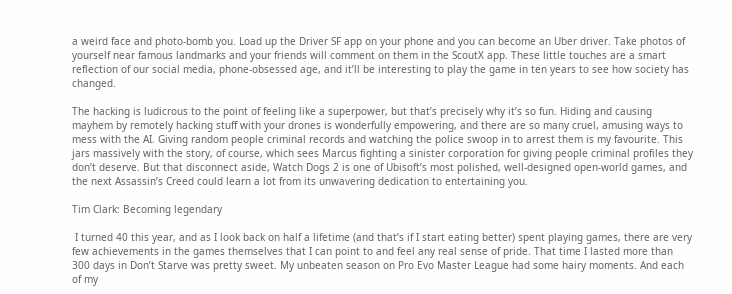a weird face and photo-bomb you. Load up the Driver SF app on your phone and you can become an Uber driver. Take photos of yourself near famous landmarks and your friends will comment on them in the ScoutX app. These little touches are a smart reflection of our social media, phone-obsessed age, and it’ll be interesting to play the game in ten years to see how society has changed.

The hacking is ludicrous to the point of feeling like a superpower, but that’s precisely why it’s so fun. Hiding and causing mayhem by remotely hacking stuff with your drones is wonderfully empowering, and there are so many cruel, amusing ways to mess with the AI. Giving random people criminal records and watching the police swoop in to arrest them is my favourite. This jars massively with the story, of course, which sees Marcus fighting a sinister corporation for giving people criminal profiles they don’t deserve. But that disconnect aside, Watch Dogs 2 is one of Ubisoft’s most polished, well-designed open-world games, and the next Assassin’s Creed could learn a lot from its unwavering dedication to entertaining you.

Tim Clark: Becoming legendary

 I turned 40 this year, and as I look back on half a lifetime (and that’s if I start eating better) spent playing games, there are very few achievements in the games themselves that I can point to and feel any real sense of pride. That time I lasted more than 300 days in Don’t Starve was pretty sweet. My unbeaten season on Pro Evo Master League had some hairy moments. And each of my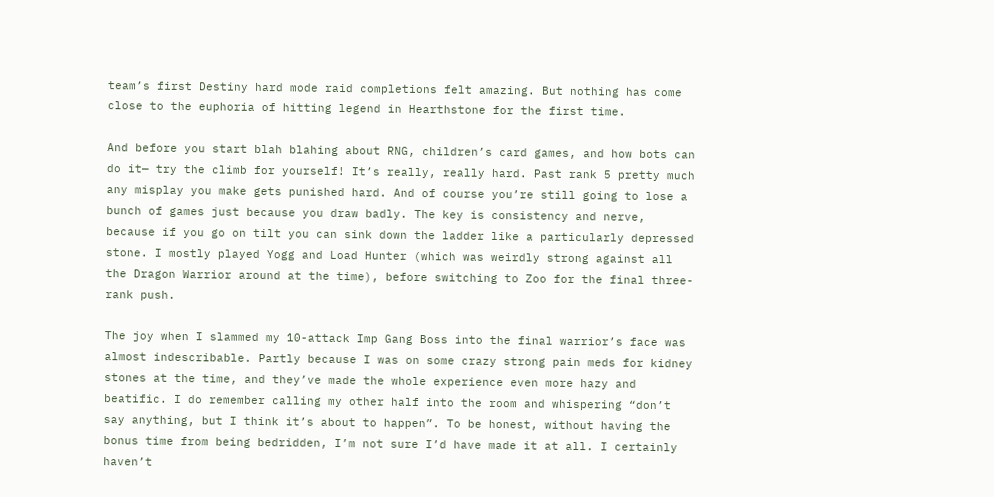team’s first Destiny hard mode raid completions felt amazing. But nothing has come close to the euphoria of hitting legend in Hearthstone for the first time.

And before you start blah blahing about RNG, children’s card games, and how bots can do it— try the climb for yourself! It’s really, really hard. Past rank 5 pretty much any misplay you make gets punished hard. And of course you’re still going to lose a bunch of games just because you draw badly. The key is consistency and nerve, because if you go on tilt you can sink down the ladder like a particularly depressed stone. I mostly played Yogg and Load Hunter (which was weirdly strong against all the Dragon Warrior around at the time), before switching to Zoo for the final three-rank push.

The joy when I slammed my 10-attack Imp Gang Boss into the final warrior’s face was almost indescribable. Partly because I was on some crazy strong pain meds for kidney stones at the time, and they’ve made the whole experience even more hazy and beatific. I do remember calling my other half into the room and whispering “don’t say anything, but I think it’s about to happen”. To be honest, without having the bonus time from being bedridden, I’m not sure I’d have made it at all. I certainly haven’t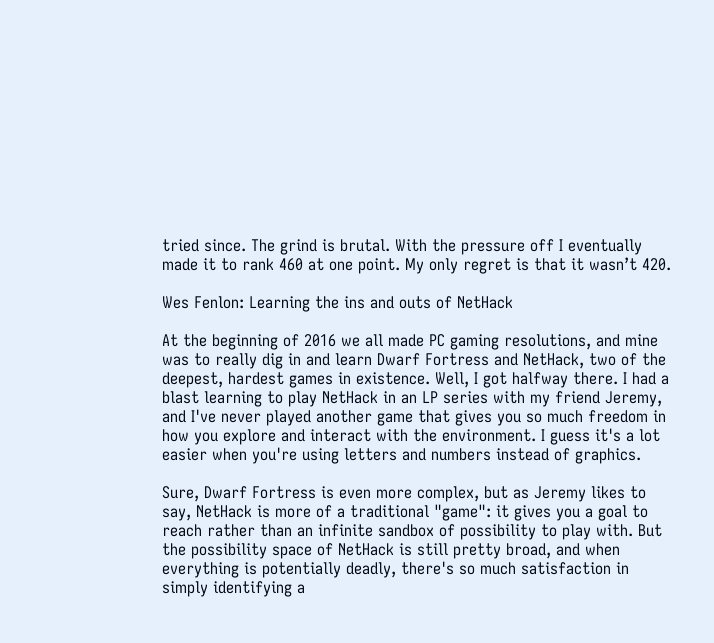tried since. The grind is brutal. With the pressure off I eventually made it to rank 460 at one point. My only regret is that it wasn’t 420.

Wes Fenlon: Learning the ins and outs of NetHack

At the beginning of 2016 we all made PC gaming resolutions, and mine was to really dig in and learn Dwarf Fortress and NetHack, two of the deepest, hardest games in existence. Well, I got halfway there. I had a blast learning to play NetHack in an LP series with my friend Jeremy, and I've never played another game that gives you so much freedom in how you explore and interact with the environment. I guess it's a lot easier when you're using letters and numbers instead of graphics.

Sure, Dwarf Fortress is even more complex, but as Jeremy likes to say, NetHack is more of a traditional "game": it gives you a goal to reach rather than an infinite sandbox of possibility to play with. But the possibility space of NetHack is still pretty broad, and when everything is potentially deadly, there's so much satisfaction in simply identifying a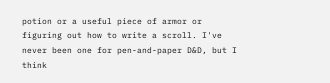potion or a useful piece of armor or figuring out how to write a scroll. I've never been one for pen-and-paper D&D, but I think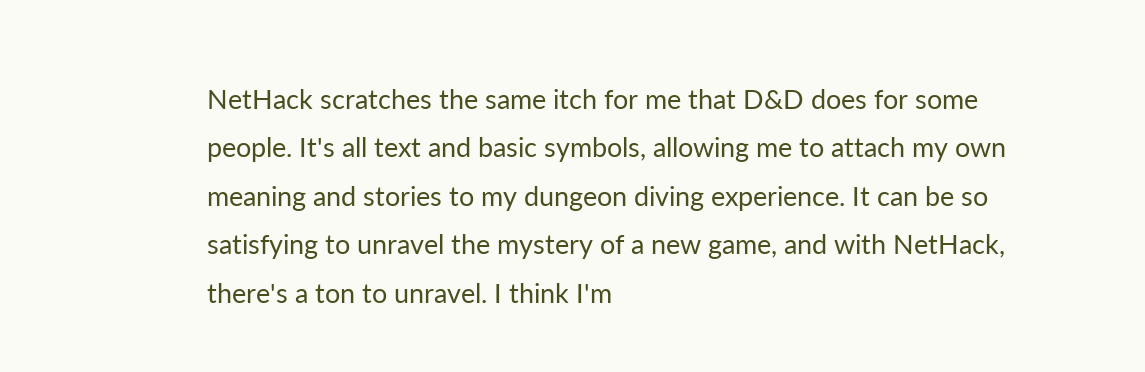NetHack scratches the same itch for me that D&D does for some people. It's all text and basic symbols, allowing me to attach my own meaning and stories to my dungeon diving experience. It can be so satisfying to unravel the mystery of a new game, and with NetHack, there's a ton to unravel. I think I'm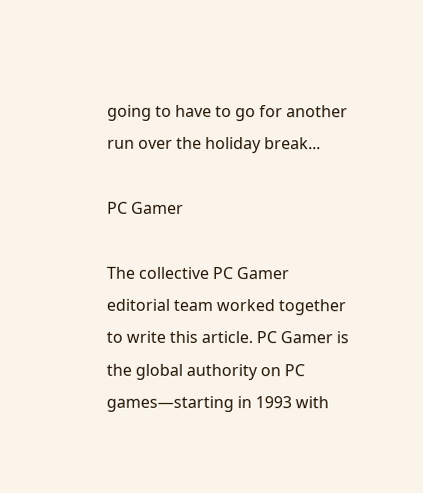going to have to go for another run over the holiday break...

PC Gamer

The collective PC Gamer editorial team worked together to write this article. PC Gamer is the global authority on PC games—starting in 1993 with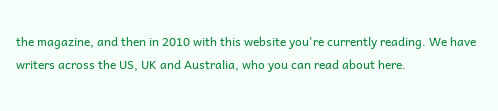the magazine, and then in 2010 with this website you're currently reading. We have writers across the US, UK and Australia, who you can read about here.